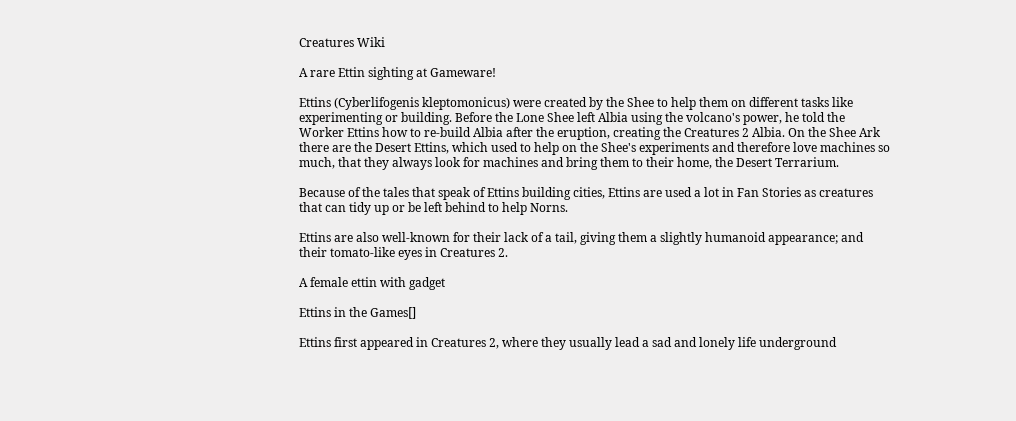Creatures Wiki

A rare Ettin sighting at Gameware!

Ettins (Cyberlifogenis kleptomonicus) were created by the Shee to help them on different tasks like experimenting or building. Before the Lone Shee left Albia using the volcano's power, he told the Worker Ettins how to re-build Albia after the eruption, creating the Creatures 2 Albia. On the Shee Ark there are the Desert Ettins, which used to help on the Shee's experiments and therefore love machines so much, that they always look for machines and bring them to their home, the Desert Terrarium.

Because of the tales that speak of Ettins building cities, Ettins are used a lot in Fan Stories as creatures that can tidy up or be left behind to help Norns.

Ettins are also well-known for their lack of a tail, giving them a slightly humanoid appearance; and their tomato-like eyes in Creatures 2.

A female ettin with gadget

Ettins in the Games[]

Ettins first appeared in Creatures 2, where they usually lead a sad and lonely life underground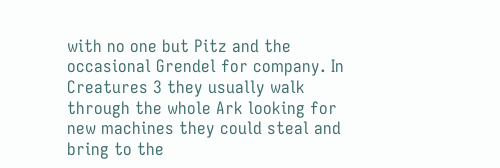with no one but Pitz and the occasional Grendel for company. In Creatures 3 they usually walk through the whole Ark looking for new machines they could steal and bring to the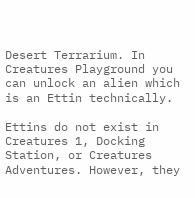Desert Terrarium. In Creatures Playground you can unlock an alien which is an Ettin technically.

Ettins do not exist in Creatures 1, Docking Station, or Creatures Adventures. However, they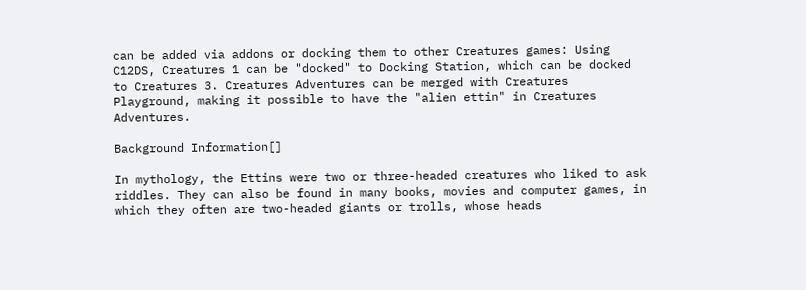can be added via addons or docking them to other Creatures games: Using C12DS, Creatures 1 can be "docked" to Docking Station, which can be docked to Creatures 3. Creatures Adventures can be merged with Creatures Playground, making it possible to have the "alien ettin" in Creatures Adventures.

Background Information[]

In mythology, the Ettins were two or three-headed creatures who liked to ask riddles. They can also be found in many books, movies and computer games, in which they often are two-headed giants or trolls, whose heads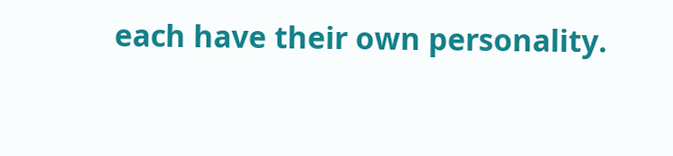each have their own personality.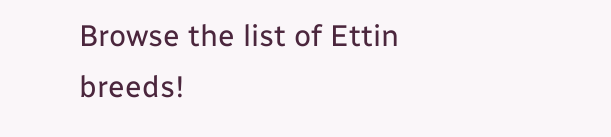Browse the list of Ettin breeds!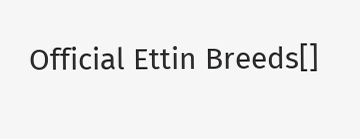Official Ettin Breeds[]